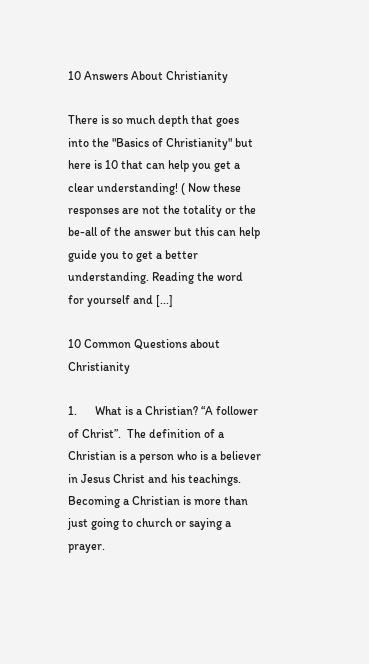10 Answers About Christianity

There is so much depth that goes into the "Basics of Christianity" but here is 10 that can help you get a clear understanding! ( Now these responses are not the totality or the be-all of the answer but this can help guide you to get a better understanding. Reading the word for yourself and [...]

10 Common Questions about Christianity

1.      What is a Christian? “A follower of Christ”.  The definition of a Christian is a person who is a believer in Jesus Christ and his teachings. Becoming a Christian is more than just going to church or saying a prayer.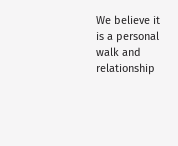We believe it is a personal walk and relationship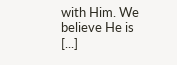with Him. We believe He is [...]